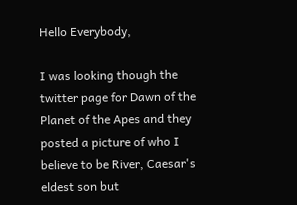Hello Everybody,

I was looking though the twitter page for Dawn of the Planet of the Apes and they posted a picture of who I believe to be River, Caesar's eldest son but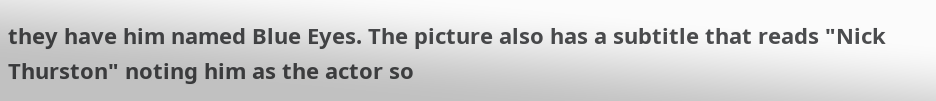they have him named Blue Eyes. The picture also has a subtitle that reads "Nick Thurston" noting him as the actor so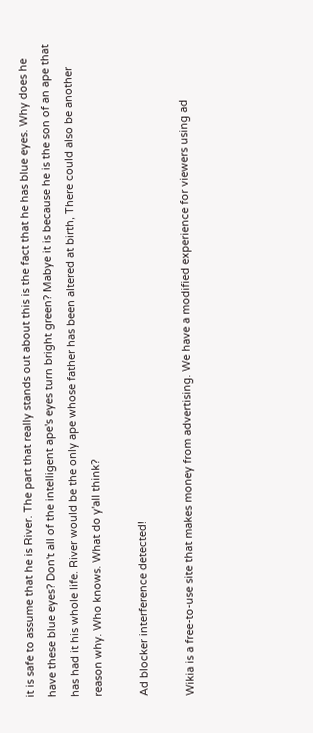it is safe to assume that he is River. The part that really stands out about this is the fact that he has blue eyes. Why does he have these blue eyes? Don't all of the intelligent ape's eyes turn bright green? Mabye it is because he is the son of an ape that has had it his whole life. River would be the only ape whose father has been altered at birth, There could also be another reason why. Who knows. What do y'all think?

Ad blocker interference detected!

Wikia is a free-to-use site that makes money from advertising. We have a modified experience for viewers using ad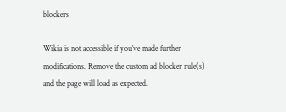blockers

Wikia is not accessible if you’ve made further modifications. Remove the custom ad blocker rule(s) and the page will load as expected.